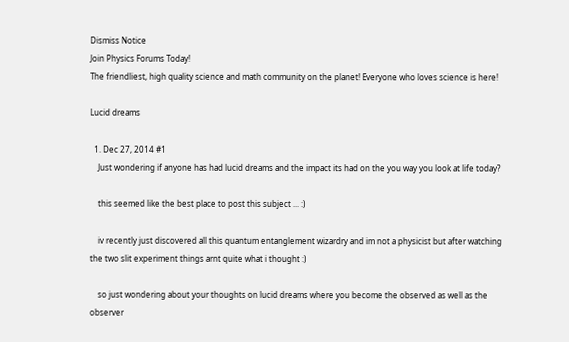Dismiss Notice
Join Physics Forums Today!
The friendliest, high quality science and math community on the planet! Everyone who loves science is here!

Lucid dreams

  1. Dec 27, 2014 #1
    Just wondering if anyone has had lucid dreams and the impact its had on the you way you look at life today?

    this seemed like the best place to post this subject ... :)

    iv recently just discovered all this quantum entanglement wizardry and im not a physicist but after watching the two slit experiment things arnt quite what i thought :)

    so just wondering about your thoughts on lucid dreams where you become the observed as well as the observer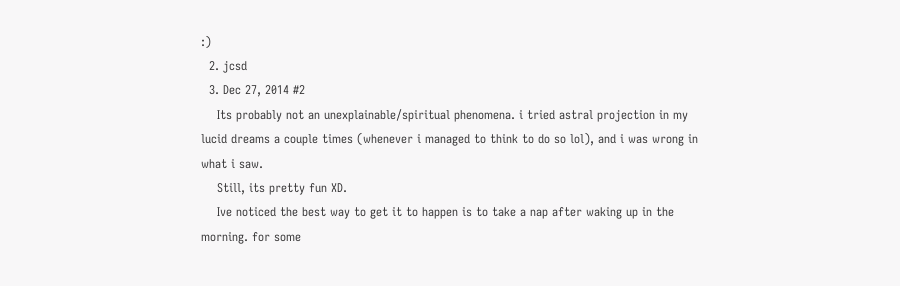:)
  2. jcsd
  3. Dec 27, 2014 #2
    Its probably not an unexplainable/spiritual phenomena. i tried astral projection in my lucid dreams a couple times (whenever i managed to think to do so lol), and i was wrong in what i saw.
    Still, its pretty fun XD.
    Ive noticed the best way to get it to happen is to take a nap after waking up in the morning. for some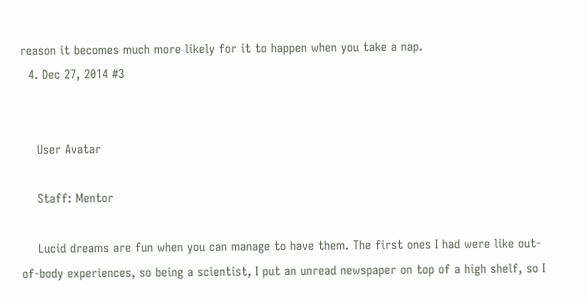reason it becomes much more likely for it to happen when you take a nap.
  4. Dec 27, 2014 #3


    User Avatar

    Staff: Mentor

    Lucid dreams are fun when you can manage to have them. The first ones I had were like out-of-body experiences, so being a scientist, I put an unread newspaper on top of a high shelf, so I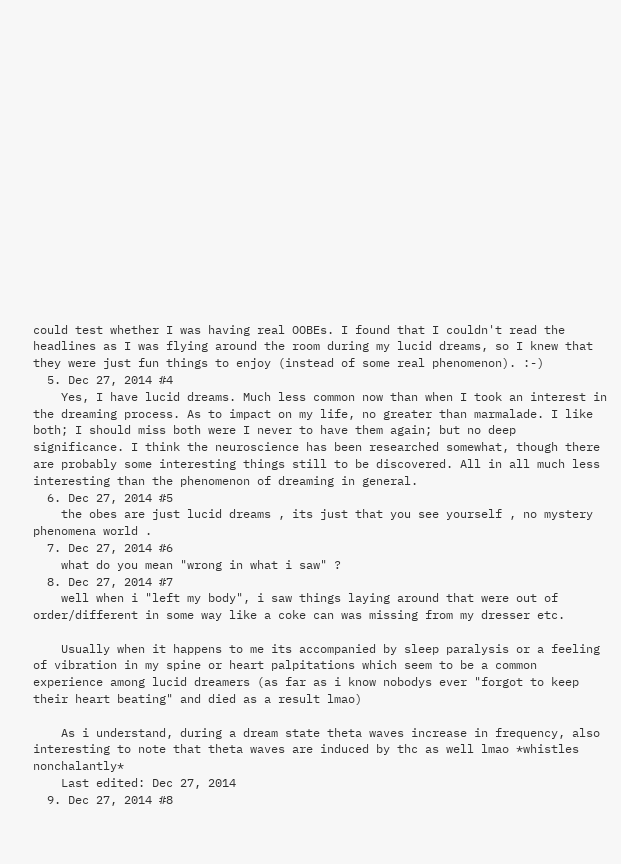could test whether I was having real OOBEs. I found that I couldn't read the headlines as I was flying around the room during my lucid dreams, so I knew that they were just fun things to enjoy (instead of some real phenomenon). :-)
  5. Dec 27, 2014 #4
    Yes, I have lucid dreams. Much less common now than when I took an interest in the dreaming process. As to impact on my life, no greater than marmalade. I like both; I should miss both were I never to have them again; but no deep significance. I think the neuroscience has been researched somewhat, though there are probably some interesting things still to be discovered. All in all much less interesting than the phenomenon of dreaming in general.
  6. Dec 27, 2014 #5
    the obes are just lucid dreams , its just that you see yourself , no mystery phenomena world .
  7. Dec 27, 2014 #6
    what do you mean "wrong in what i saw" ?
  8. Dec 27, 2014 #7
    well when i "left my body", i saw things laying around that were out of order/different in some way like a coke can was missing from my dresser etc.

    Usually when it happens to me its accompanied by sleep paralysis or a feeling of vibration in my spine or heart palpitations which seem to be a common experience among lucid dreamers (as far as i know nobodys ever "forgot to keep their heart beating" and died as a result lmao)

    As i understand, during a dream state theta waves increase in frequency, also interesting to note that theta waves are induced by thc as well lmao *whistles nonchalantly*
    Last edited: Dec 27, 2014
  9. Dec 27, 2014 #8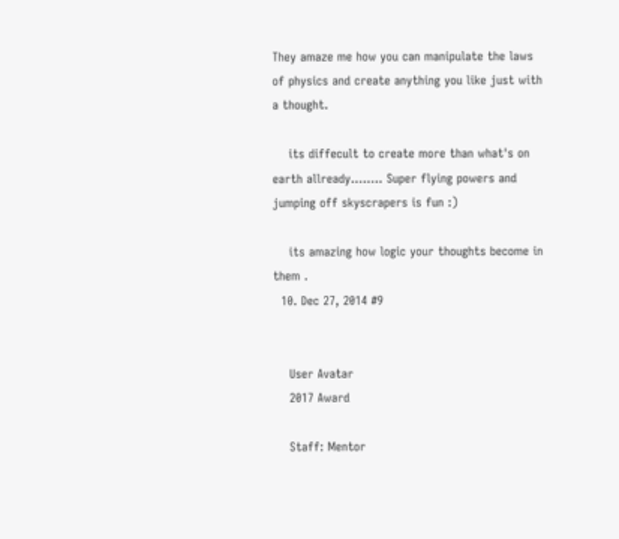They amaze me how you can manipulate the laws of physics and create anything you like just with a thought.

    its diffecult to create more than what's on earth allready........ Super flying powers and jumping off skyscrapers is fun :)

    its amazing how logic your thoughts become in them .
  10. Dec 27, 2014 #9


    User Avatar
    2017 Award

    Staff: Mentor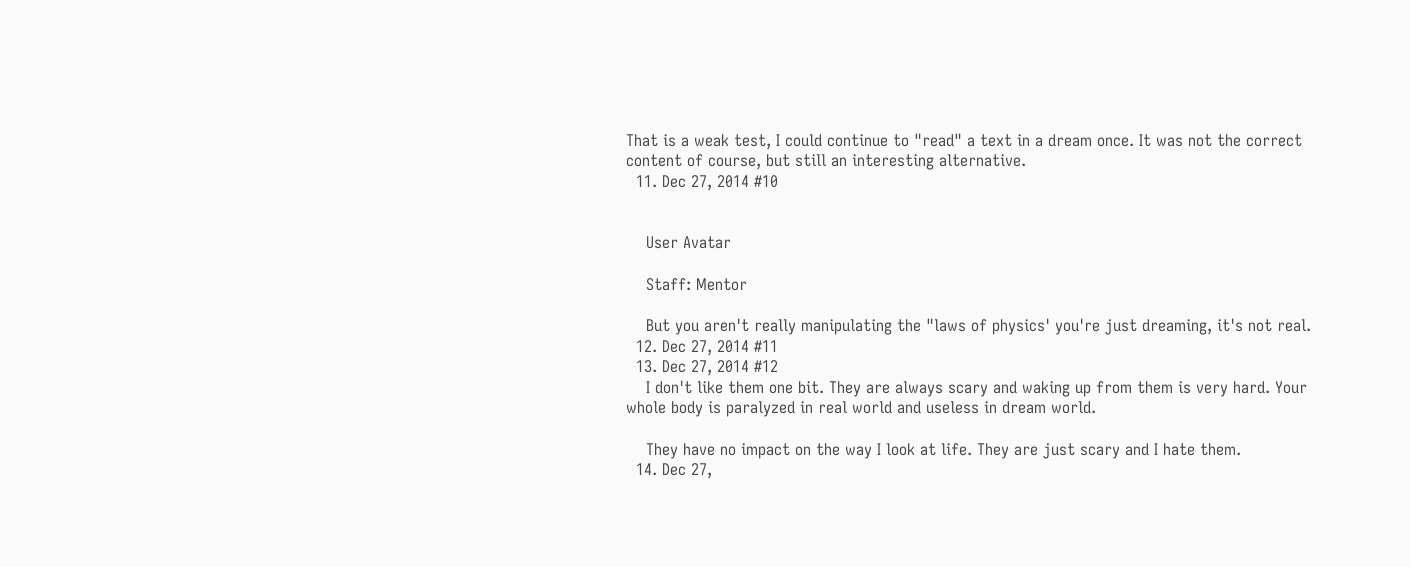That is a weak test, I could continue to "read" a text in a dream once. It was not the correct content of course, but still an interesting alternative.
  11. Dec 27, 2014 #10


    User Avatar

    Staff: Mentor

    But you aren't really manipulating the "laws of physics' you're just dreaming, it's not real.
  12. Dec 27, 2014 #11
  13. Dec 27, 2014 #12
    I don't like them one bit. They are always scary and waking up from them is very hard. Your whole body is paralyzed in real world and useless in dream world.

    They have no impact on the way I look at life. They are just scary and I hate them.
  14. Dec 27,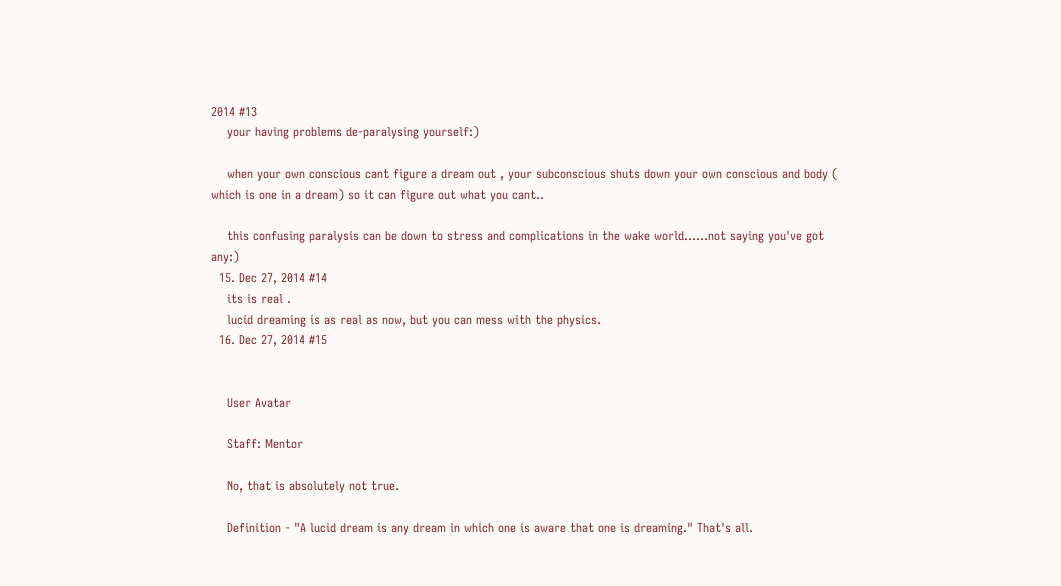2014 #13
    your having problems de-paralysing yourself:)

    when your own conscious cant figure a dream out , your subconscious shuts down your own conscious and body ( which is one in a dream) so it can figure out what you cant..

    this confusing paralysis can be down to stress and complications in the wake world......not saying you've got any:)
  15. Dec 27, 2014 #14
    its is real .
    lucid dreaming is as real as now, but you can mess with the physics.
  16. Dec 27, 2014 #15


    User Avatar

    Staff: Mentor

    No, that is absolutely not true.

    Definition - "A lucid dream is any dream in which one is aware that one is dreaming." That's all.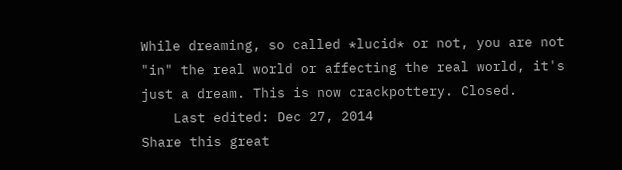While dreaming, so called *lucid* or not, you are not "in" the real world or affecting the real world, it's just a dream. This is now crackpottery. Closed.
    Last edited: Dec 27, 2014
Share this great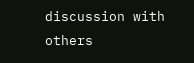discussion with others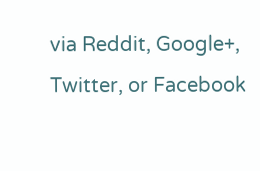via Reddit, Google+, Twitter, or Facebook